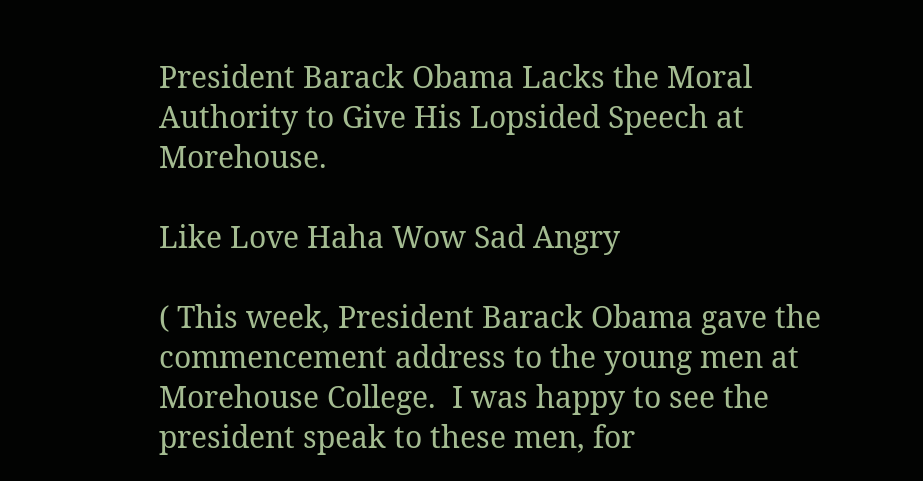President Barack Obama Lacks the Moral Authority to Give His Lopsided Speech at Morehouse.

Like Love Haha Wow Sad Angry

( This week, President Barack Obama gave the commencement address to the young men at Morehouse College.  I was happy to see the president speak to these men, for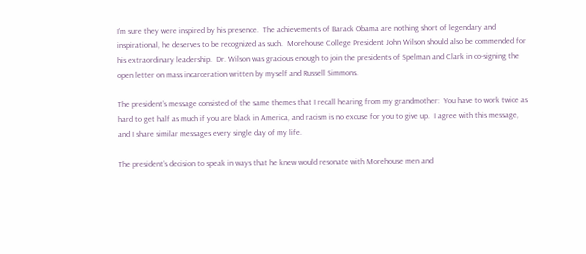I’m sure they were inspired by his presence.  The achievements of Barack Obama are nothing short of legendary and inspirational, he deserves to be recognized as such.  Morehouse College President John Wilson should also be commended for his extraordinary leadership.  Dr. Wilson was gracious enough to join the presidents of Spelman and Clark in co-signing the open letter on mass incarceration written by myself and Russell Simmons.

The president’s message consisted of the same themes that I recall hearing from my grandmother:  You have to work twice as hard to get half as much if you are black in America, and racism is no excuse for you to give up.  I agree with this message, and I share similar messages every single day of my life.

The president’s decision to speak in ways that he knew would resonate with Morehouse men and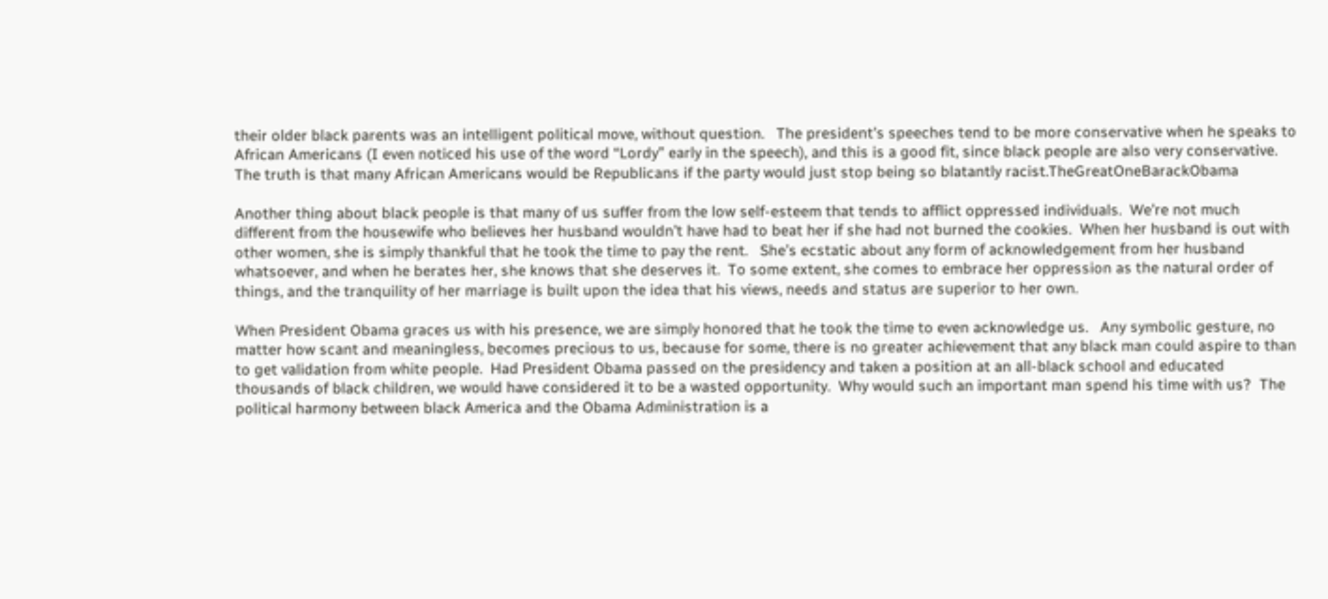their older black parents was an intelligent political move, without question.   The president’s speeches tend to be more conservative when he speaks to African Americans (I even noticed his use of the word “Lordy” early in the speech), and this is a good fit, since black people are also very conservative. The truth is that many African Americans would be Republicans if the party would just stop being so blatantly racist.TheGreatOneBarackObama

Another thing about black people is that many of us suffer from the low self-esteem that tends to afflict oppressed individuals.  We’re not much different from the housewife who believes her husband wouldn’t have had to beat her if she had not burned the cookies.  When her husband is out with other women, she is simply thankful that he took the time to pay the rent.   She’s ecstatic about any form of acknowledgement from her husband whatsoever, and when he berates her, she knows that she deserves it.  To some extent, she comes to embrace her oppression as the natural order of things, and the tranquility of her marriage is built upon the idea that his views, needs and status are superior to her own.

When President Obama graces us with his presence, we are simply honored that he took the time to even acknowledge us.   Any symbolic gesture, no matter how scant and meaningless, becomes precious to us, because for some, there is no greater achievement that any black man could aspire to than to get validation from white people.  Had President Obama passed on the presidency and taken a position at an all-black school and educated thousands of black children, we would have considered it to be a wasted opportunity.  Why would such an important man spend his time with us?  The political harmony between black America and the Obama Administration is a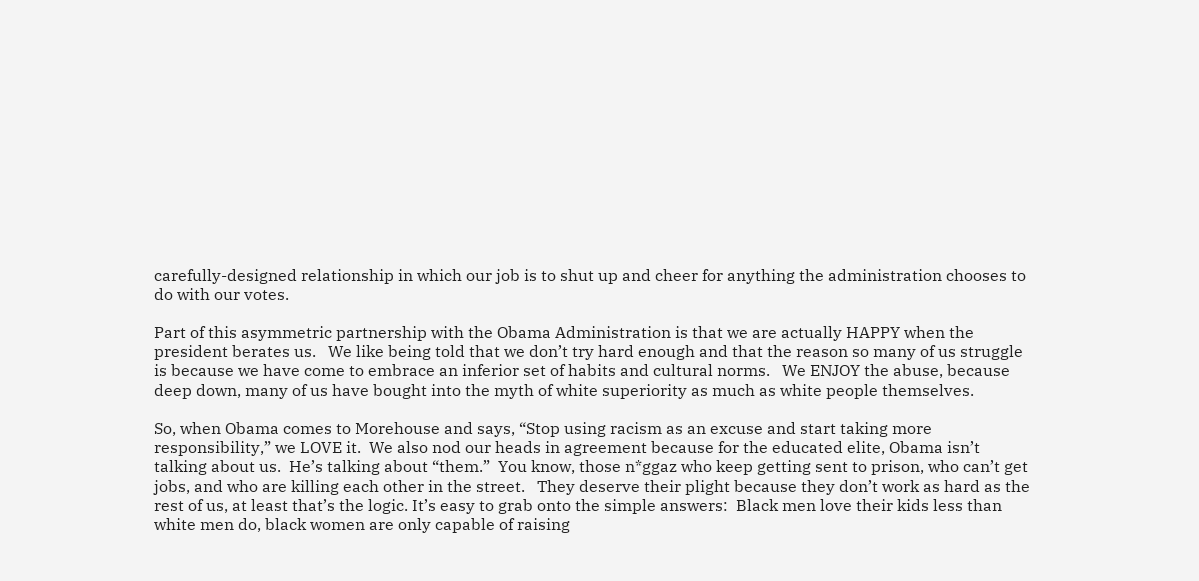carefully-designed relationship in which our job is to shut up and cheer for anything the administration chooses to do with our votes.

Part of this asymmetric partnership with the Obama Administration is that we are actually HAPPY when the president berates us.   We like being told that we don’t try hard enough and that the reason so many of us struggle is because we have come to embrace an inferior set of habits and cultural norms.   We ENJOY the abuse, because deep down, many of us have bought into the myth of white superiority as much as white people themselves.

So, when Obama comes to Morehouse and says, “Stop using racism as an excuse and start taking more responsibility,” we LOVE it.  We also nod our heads in agreement because for the educated elite, Obama isn’t talking about us.  He’s talking about “them.”  You know, those n*ggaz who keep getting sent to prison, who can’t get jobs, and who are killing each other in the street.   They deserve their plight because they don’t work as hard as the rest of us, at least that’s the logic. It’s easy to grab onto the simple answers:  Black men love their kids less than white men do, black women are only capable of raising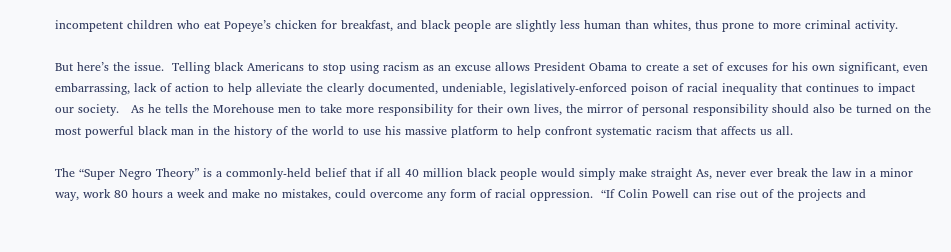incompetent children who eat Popeye’s chicken for breakfast, and black people are slightly less human than whites, thus prone to more criminal activity.

But here’s the issue.  Telling black Americans to stop using racism as an excuse allows President Obama to create a set of excuses for his own significant, even embarrassing, lack of action to help alleviate the clearly documented, undeniable, legislatively-enforced poison of racial inequality that continues to impact our society.   As he tells the Morehouse men to take more responsibility for their own lives, the mirror of personal responsibility should also be turned on the most powerful black man in the history of the world to use his massive platform to help confront systematic racism that affects us all.

The “Super Negro Theory” is a commonly-held belief that if all 40 million black people would simply make straight As, never ever break the law in a minor way, work 80 hours a week and make no mistakes, could overcome any form of racial oppression.  “If Colin Powell can rise out of the projects and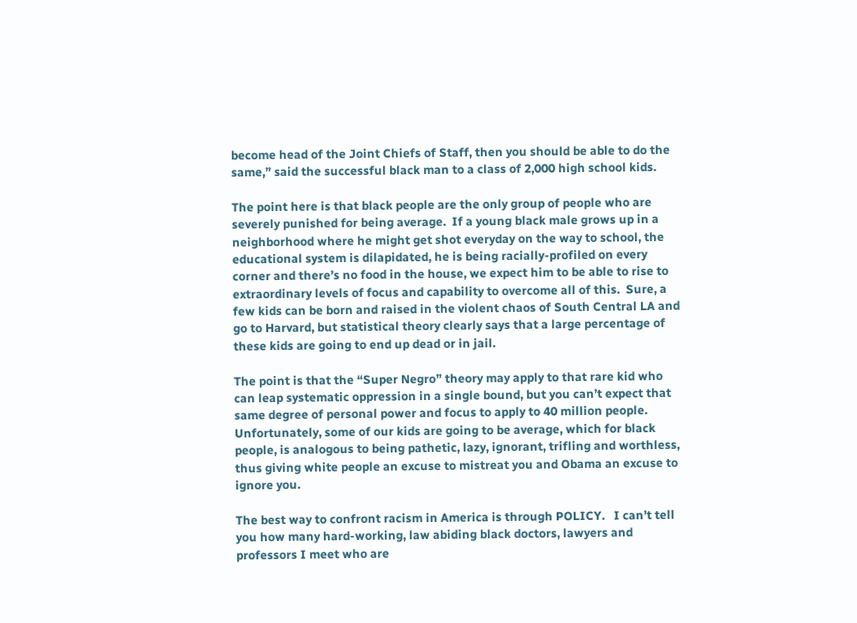become head of the Joint Chiefs of Staff, then you should be able to do the same,” said the successful black man to a class of 2,000 high school kids.

The point here is that black people are the only group of people who are severely punished for being average.  If a young black male grows up in a neighborhood where he might get shot everyday on the way to school, the educational system is dilapidated, he is being racially-profiled on every corner and there’s no food in the house, we expect him to be able to rise to extraordinary levels of focus and capability to overcome all of this.  Sure, a few kids can be born and raised in the violent chaos of South Central LA and go to Harvard, but statistical theory clearly says that a large percentage of these kids are going to end up dead or in jail.

The point is that the “Super Negro” theory may apply to that rare kid who can leap systematic oppression in a single bound, but you can’t expect that same degree of personal power and focus to apply to 40 million people.  Unfortunately, some of our kids are going to be average, which for black people, is analogous to being pathetic, lazy, ignorant, trifling and worthless, thus giving white people an excuse to mistreat you and Obama an excuse to ignore you.

The best way to confront racism in America is through POLICY.   I can’t tell you how many hard-working, law abiding black doctors, lawyers and professors I meet who are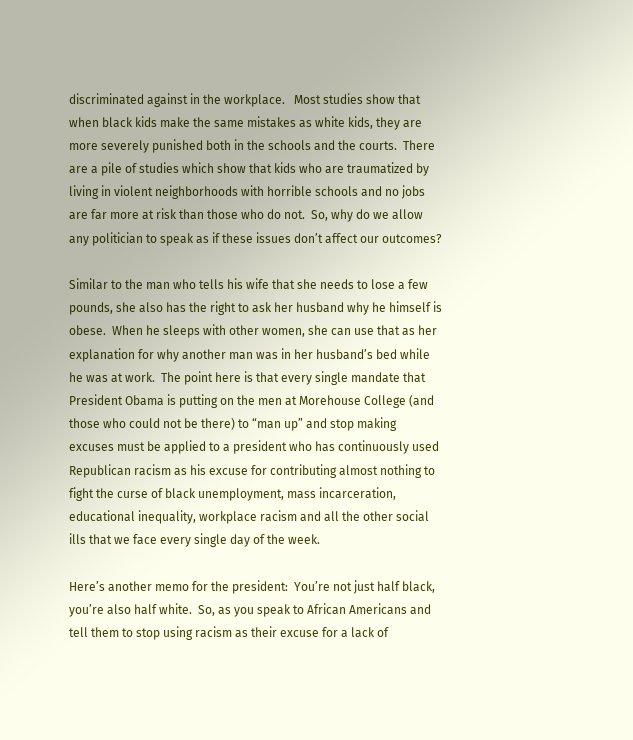discriminated against in the workplace.   Most studies show that when black kids make the same mistakes as white kids, they are more severely punished both in the schools and the courts.  There are a pile of studies which show that kids who are traumatized by living in violent neighborhoods with horrible schools and no jobs are far more at risk than those who do not.  So, why do we allow any politician to speak as if these issues don’t affect our outcomes?

Similar to the man who tells his wife that she needs to lose a few pounds, she also has the right to ask her husband why he himself is obese.  When he sleeps with other women, she can use that as her explanation for why another man was in her husband’s bed while he was at work.  The point here is that every single mandate that President Obama is putting on the men at Morehouse College (and those who could not be there) to “man up” and stop making excuses must be applied to a president who has continuously used Republican racism as his excuse for contributing almost nothing to fight the curse of black unemployment, mass incarceration, educational inequality, workplace racism and all the other social ills that we face every single day of the week.

Here’s another memo for the president:  You’re not just half black, you’re also half white.  So, as you speak to African Americans and tell them to stop using racism as their excuse for a lack of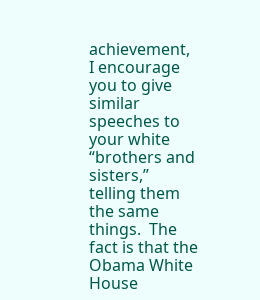achievement, I encourage you to give similar speeches to your white “brothers and sisters,” telling them the same things.  The fact is that the Obama White House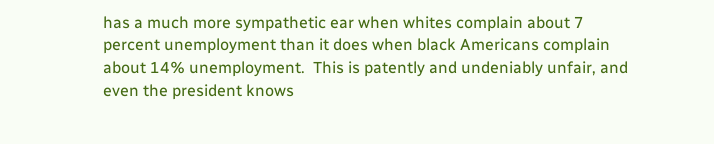has a much more sympathetic ear when whites complain about 7 percent unemployment than it does when black Americans complain about 14% unemployment.  This is patently and undeniably unfair, and even the president knows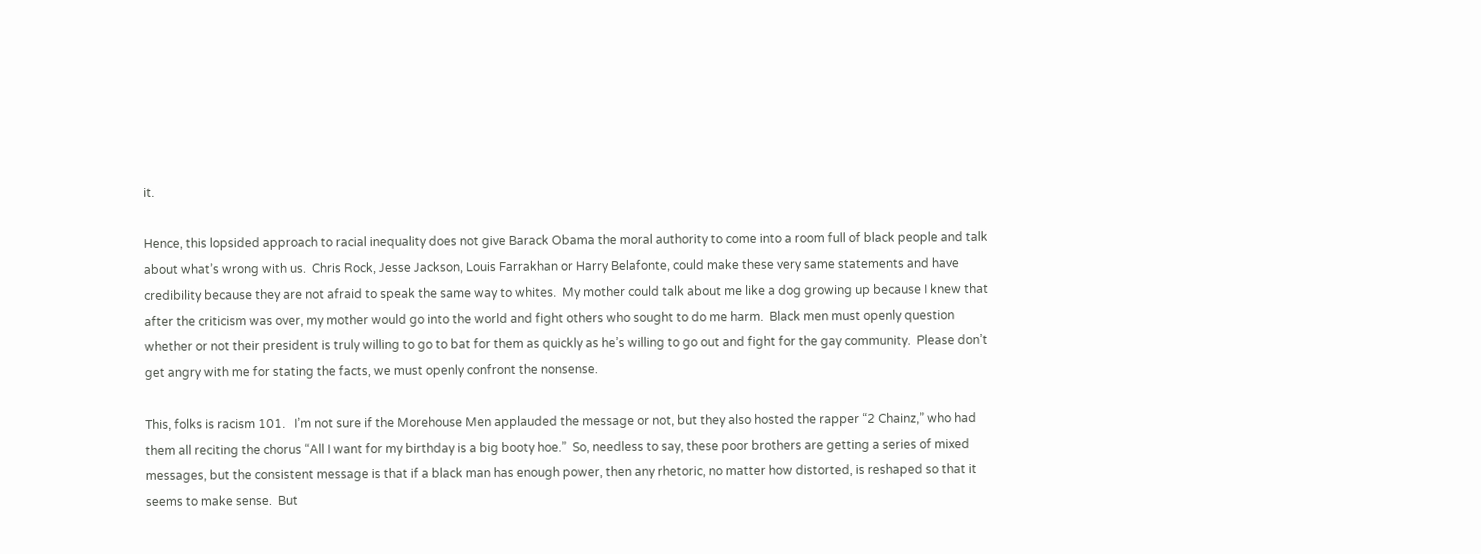it.

Hence, this lopsided approach to racial inequality does not give Barack Obama the moral authority to come into a room full of black people and talk about what’s wrong with us.  Chris Rock, Jesse Jackson, Louis Farrakhan or Harry Belafonte, could make these very same statements and have credibility because they are not afraid to speak the same way to whites.  My mother could talk about me like a dog growing up because I knew that after the criticism was over, my mother would go into the world and fight others who sought to do me harm.  Black men must openly question whether or not their president is truly willing to go to bat for them as quickly as he’s willing to go out and fight for the gay community.  Please don’t get angry with me for stating the facts, we must openly confront the nonsense.

This, folks is racism 101.   I’m not sure if the Morehouse Men applauded the message or not, but they also hosted the rapper “2 Chainz,” who had them all reciting the chorus “All I want for my birthday is a big booty hoe.”  So, needless to say, these poor brothers are getting a series of mixed messages, but the consistent message is that if a black man has enough power, then any rhetoric, no matter how distorted, is reshaped so that it seems to make sense.  But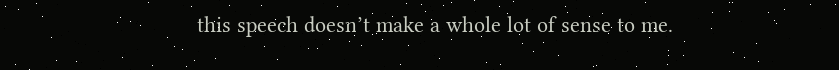this speech doesn’t make a whole lot of sense to me.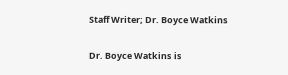Staff Writer; Dr. Boyce Watkins

Dr. Boyce Watkins is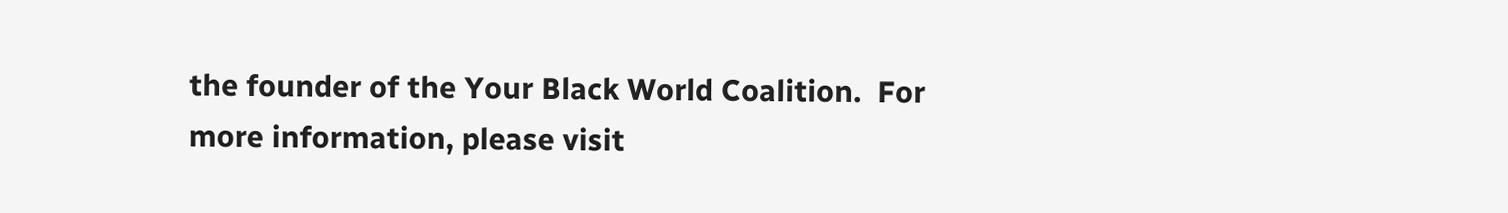the founder of the Your Black World Coalition.  For more information, please visit